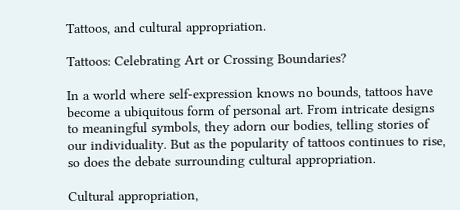Tattoos, and cultural appropriation.

Tattoos: Celebrating Art or Crossing Boundaries?

In a world where self-expression knows no bounds, tattoos have become a ubiquitous form of personal art. From intricate designs to meaningful symbols, they adorn our bodies, telling stories of our individuality. But as the popularity of tattoos continues to rise, so does the debate surrounding cultural appropriation.

Cultural appropriation,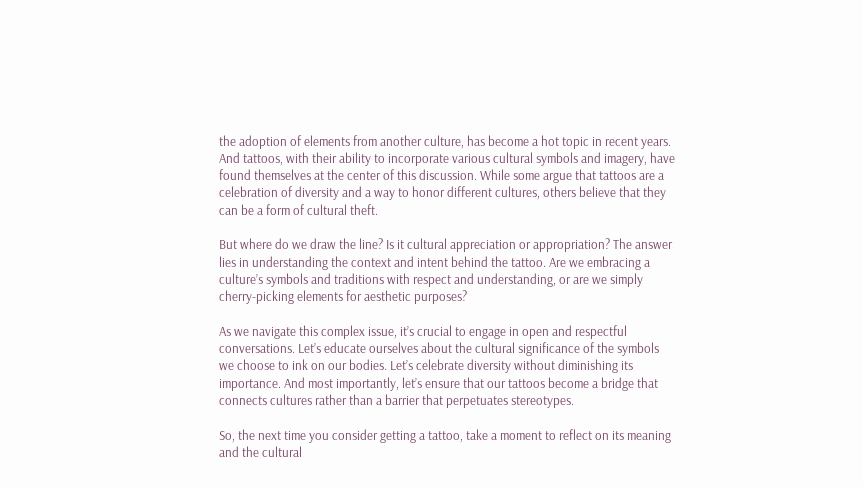the adoption of elements from another culture, has become a hot topic in recent years. And tattoos, with their ability to incorporate various cultural symbols and imagery, have found themselves at the center of this discussion. While some argue that tattoos are a celebration of diversity and a way to honor different cultures, others believe that they can be a form of cultural theft.

But where do we draw the line? Is it cultural appreciation or appropriation? The answer lies in understanding the context and intent behind the tattoo. Are we embracing a culture’s symbols and traditions with respect and understanding, or are we simply cherry-picking elements for aesthetic purposes?

As we navigate this complex issue, it’s crucial to engage in open and respectful conversations. Let’s educate ourselves about the cultural significance of the symbols we choose to ink on our bodies. Let’s celebrate diversity without diminishing its importance. And most importantly, let’s ensure that our tattoos become a bridge that connects cultures rather than a barrier that perpetuates stereotypes.

So, the next time you consider getting a tattoo, take a moment to reflect on its meaning and the cultural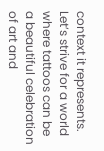context it represents. Let’s strive for a world where tattoos can be a beautiful celebration of art and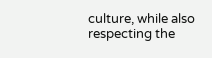culture, while also respecting the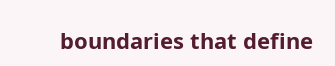boundaries that define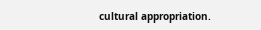cultural appropriation.